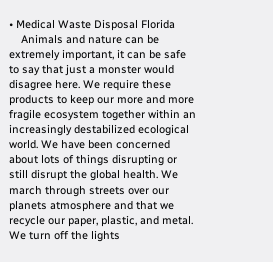• Medical Waste Disposal Florida
    Animals and nature can be extremely important, it can be safe to say that just a monster would disagree here. We require these products to keep our more and more fragile ecosystem together within an increasingly destabilized ecological world. We have been concerned about lots of things disrupting or still disrupt the global health. We march through streets over our planets atmosphere and that we recycle our paper, plastic, and metal. We turn off the lights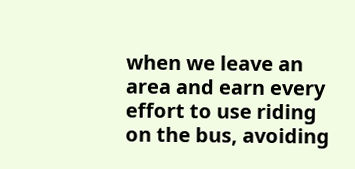when we leave an area and earn every effort to use riding on the bus, avoiding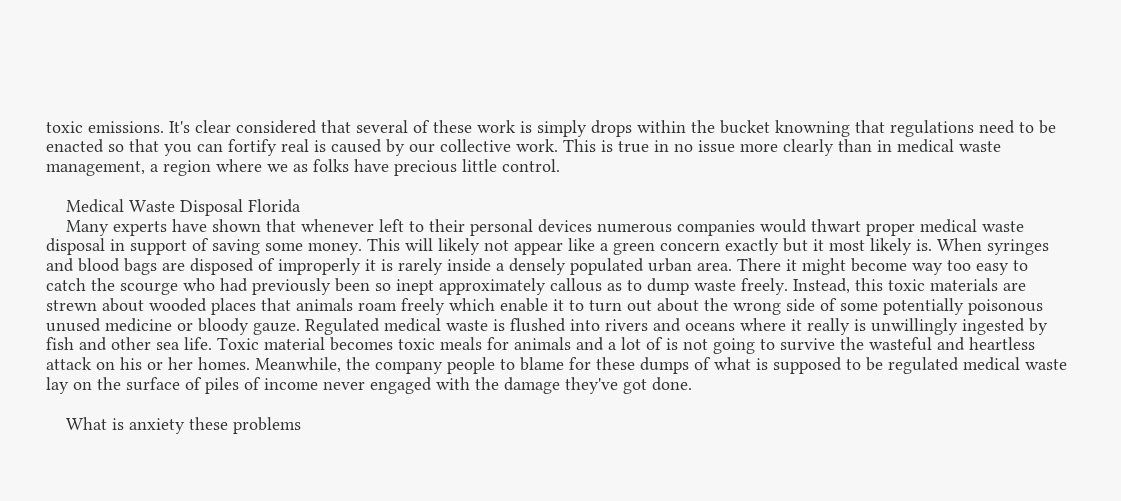toxic emissions. It's clear considered that several of these work is simply drops within the bucket knowning that regulations need to be enacted so that you can fortify real is caused by our collective work. This is true in no issue more clearly than in medical waste management, a region where we as folks have precious little control.

    Medical Waste Disposal Florida
    Many experts have shown that whenever left to their personal devices numerous companies would thwart proper medical waste disposal in support of saving some money. This will likely not appear like a green concern exactly but it most likely is. When syringes and blood bags are disposed of improperly it is rarely inside a densely populated urban area. There it might become way too easy to catch the scourge who had previously been so inept approximately callous as to dump waste freely. Instead, this toxic materials are strewn about wooded places that animals roam freely which enable it to turn out about the wrong side of some potentially poisonous unused medicine or bloody gauze. Regulated medical waste is flushed into rivers and oceans where it really is unwillingly ingested by fish and other sea life. Toxic material becomes toxic meals for animals and a lot of is not going to survive the wasteful and heartless attack on his or her homes. Meanwhile, the company people to blame for these dumps of what is supposed to be regulated medical waste lay on the surface of piles of income never engaged with the damage they've got done.

    What is anxiety these problems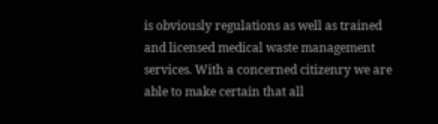is obviously regulations as well as trained and licensed medical waste management services. With a concerned citizenry we are able to make certain that all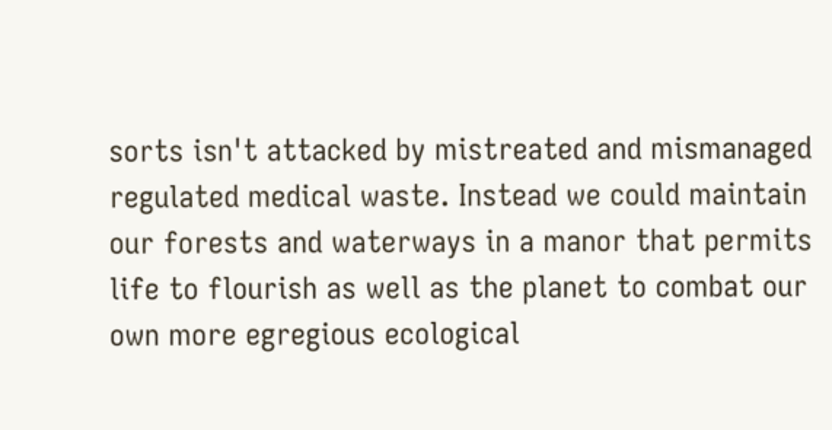sorts isn't attacked by mistreated and mismanaged regulated medical waste. Instead we could maintain our forests and waterways in a manor that permits life to flourish as well as the planet to combat our own more egregious ecological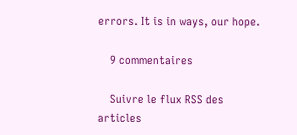errors. It is in ways, our hope.

    9 commentaires

    Suivre le flux RSS des articles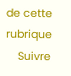de cette rubrique
    Suivre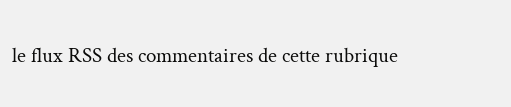le flux RSS des commentaires de cette rubrique